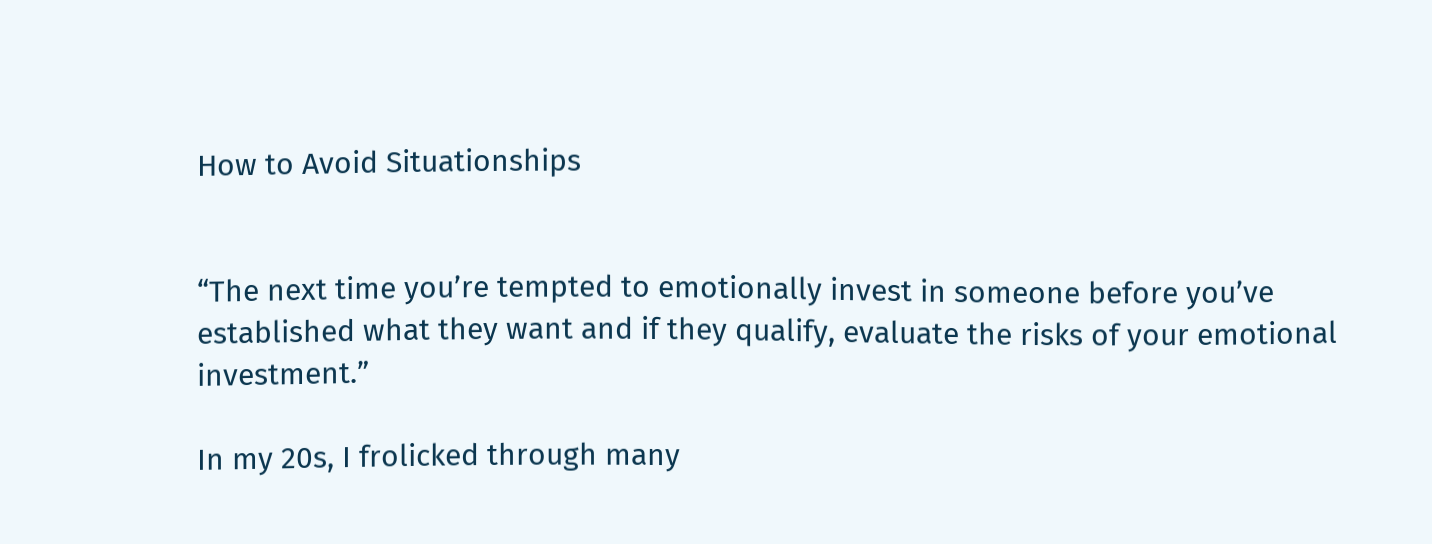How to Avoid Situationships


“The next time you’re tempted to emotionally invest in someone before you’ve established what they want and if they qualify, evaluate the risks of your emotional investment.”

In my 20s, I frolicked through many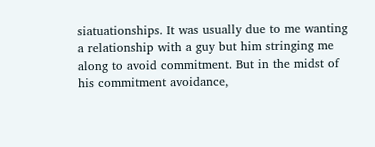siatuationships. It was usually due to me wanting a relationship with a guy but him stringing me along to avoid commitment. But in the midst of his commitment avoidance,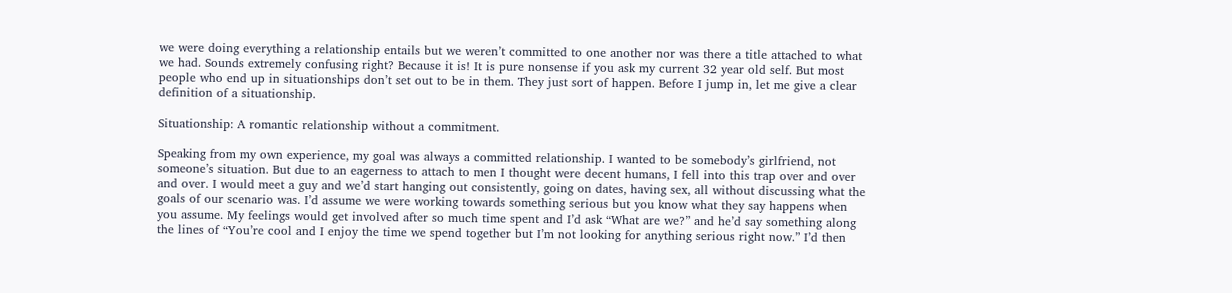we were doing everything a relationship entails but we weren’t committed to one another nor was there a title attached to what we had. Sounds extremely confusing right? Because it is! It is pure nonsense if you ask my current 32 year old self. But most people who end up in situationships don’t set out to be in them. They just sort of happen. Before I jump in, let me give a clear definition of a situationship.

Situationship: A romantic relationship without a commitment.

Speaking from my own experience, my goal was always a committed relationship. I wanted to be somebody’s girlfriend, not someone’s situation. But due to an eagerness to attach to men I thought were decent humans, I fell into this trap over and over and over. I would meet a guy and we’d start hanging out consistently, going on dates, having sex, all without discussing what the goals of our scenario was. I’d assume we were working towards something serious but you know what they say happens when you assume. My feelings would get involved after so much time spent and I’d ask “What are we?” and he’d say something along the lines of “You’re cool and I enjoy the time we spend together but I’m not looking for anything serious right now.” I’d then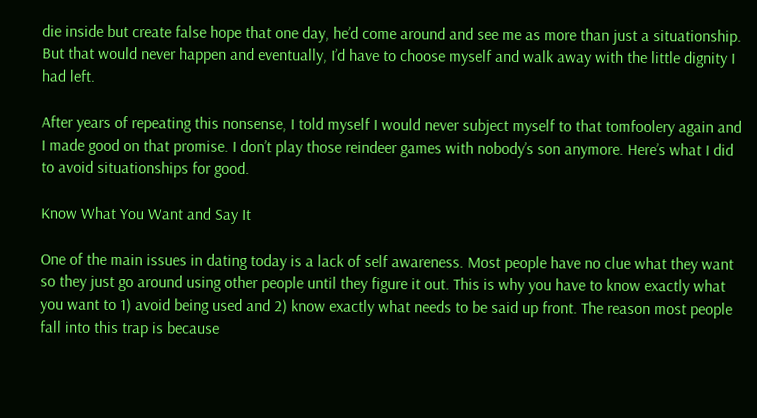die inside but create false hope that one day, he’d come around and see me as more than just a situationship. But that would never happen and eventually, I’d have to choose myself and walk away with the little dignity I had left.

After years of repeating this nonsense, I told myself I would never subject myself to that tomfoolery again and I made good on that promise. I don’t play those reindeer games with nobody’s son anymore. Here’s what I did to avoid situationships for good.

Know What You Want and Say It

One of the main issues in dating today is a lack of self awareness. Most people have no clue what they want so they just go around using other people until they figure it out. This is why you have to know exactly what you want to 1) avoid being used and 2) know exactly what needs to be said up front. The reason most people fall into this trap is because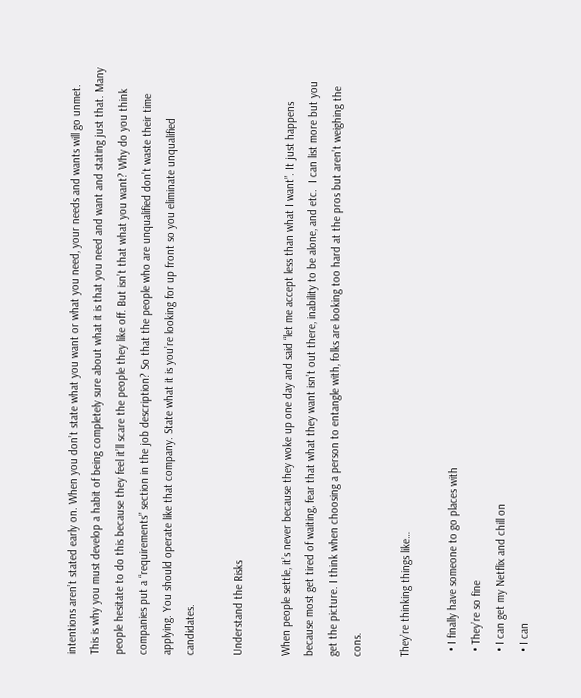intentions aren’t stated early on. When you don’t state what you want or what you need, your needs and wants will go unmet. This is why you must develop a habit of being completely sure about what it is that you need and want and stating just that. Many people hesitate to do this because they feel it’ll scare the people they like off. But isn’t that what you want? Why do you think companies put a “requirements” section in the job description? So that the people who are unqualified don’t waste their time applying. You should operate like that company. State what it is you’re looking for up front so you eliminate unqualified candidates.

Understand the Risks

When people settle, it’s never because they woke up one day and said “let me accept less than what I want”. It just happens because most get tired of waiting, fear that what they want isn’t out there, inability to be alone, and etc.  I can list more but you get the picture. I think when choosing a person to entangle with, folks are looking too hard at the pros but aren’t weighing the cons.

They’re thinking things like…

  • I finally have someone to go places with
  • They’re so fine
  • I can get my Netflix and chill on
  • I can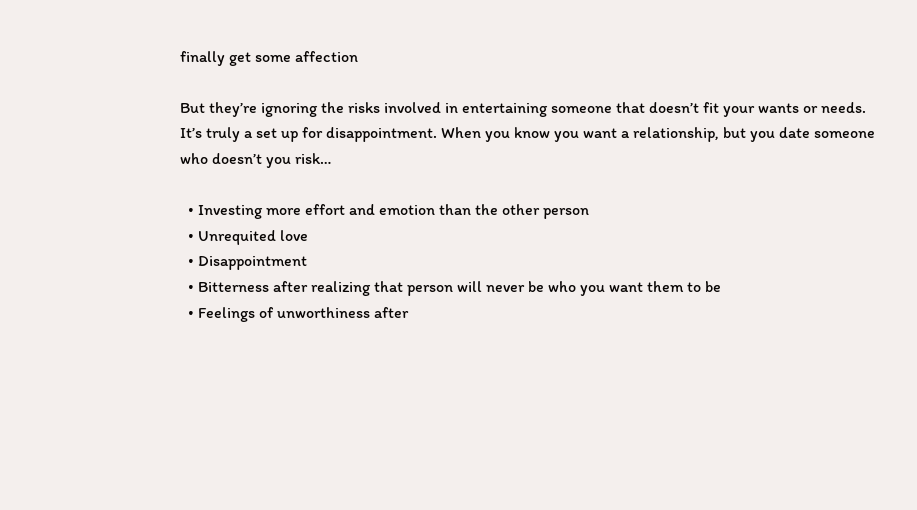finally get some affection

But they’re ignoring the risks involved in entertaining someone that doesn’t fit your wants or needs. It’s truly a set up for disappointment. When you know you want a relationship, but you date someone who doesn’t you risk…

  • Investing more effort and emotion than the other person
  • Unrequited love
  • Disappointment
  • Bitterness after realizing that person will never be who you want them to be
  • Feelings of unworthiness after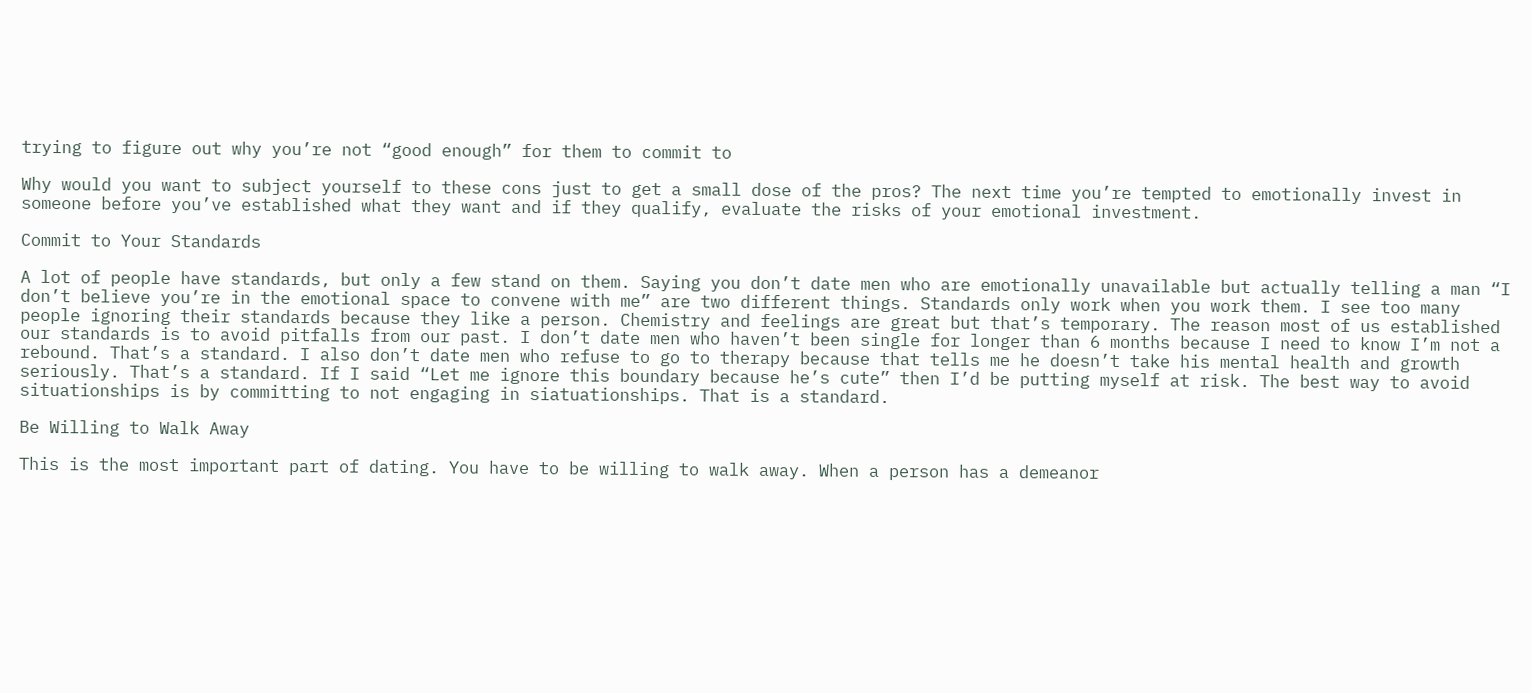trying to figure out why you’re not “good enough” for them to commit to

Why would you want to subject yourself to these cons just to get a small dose of the pros? The next time you’re tempted to emotionally invest in someone before you’ve established what they want and if they qualify, evaluate the risks of your emotional investment.

Commit to Your Standards

A lot of people have standards, but only a few stand on them. Saying you don’t date men who are emotionally unavailable but actually telling a man “I don’t believe you’re in the emotional space to convene with me” are two different things. Standards only work when you work them. I see too many people ignoring their standards because they like a person. Chemistry and feelings are great but that’s temporary. The reason most of us established our standards is to avoid pitfalls from our past. I don’t date men who haven’t been single for longer than 6 months because I need to know I’m not a rebound. That’s a standard. I also don’t date men who refuse to go to therapy because that tells me he doesn’t take his mental health and growth seriously. That’s a standard. If I said “Let me ignore this boundary because he’s cute” then I’d be putting myself at risk. The best way to avoid situationships is by committing to not engaging in siatuationships. That is a standard.

Be Willing to Walk Away

This is the most important part of dating. You have to be willing to walk away. When a person has a demeanor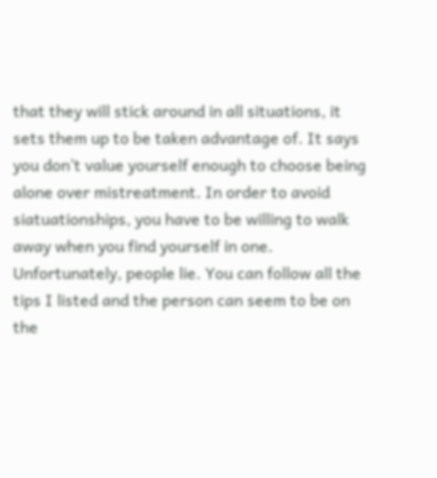that they will stick around in all situations, it sets them up to be taken advantage of. It says you don’t value yourself enough to choose being alone over mistreatment. In order to avoid siatuationships, you have to be willing to walk away when you find yourself in one. Unfortunately, people lie. You can follow all the tips I listed and the person can seem to be on the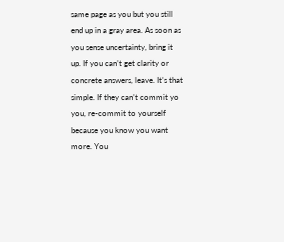same page as you but you still end up in a gray area. As soon as you sense uncertainty, bring it up. If you can’t get clarity or concrete answers, leave. It’s that simple. If they can’t commit yo you, re-commit to yourself because you know you want more. You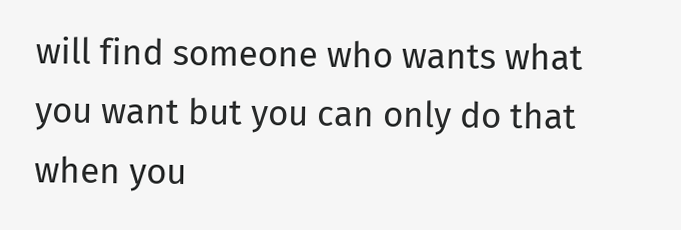will find someone who wants what you want but you can only do that when you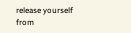release yourself from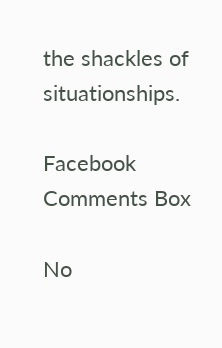the shackles of situationships.

Facebook Comments Box

No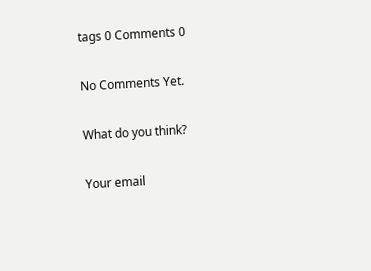tags 0 Comments 0

No Comments Yet.

What do you think?

Your email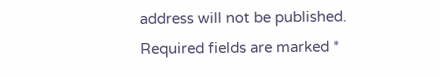address will not be published. Required fields are marked *